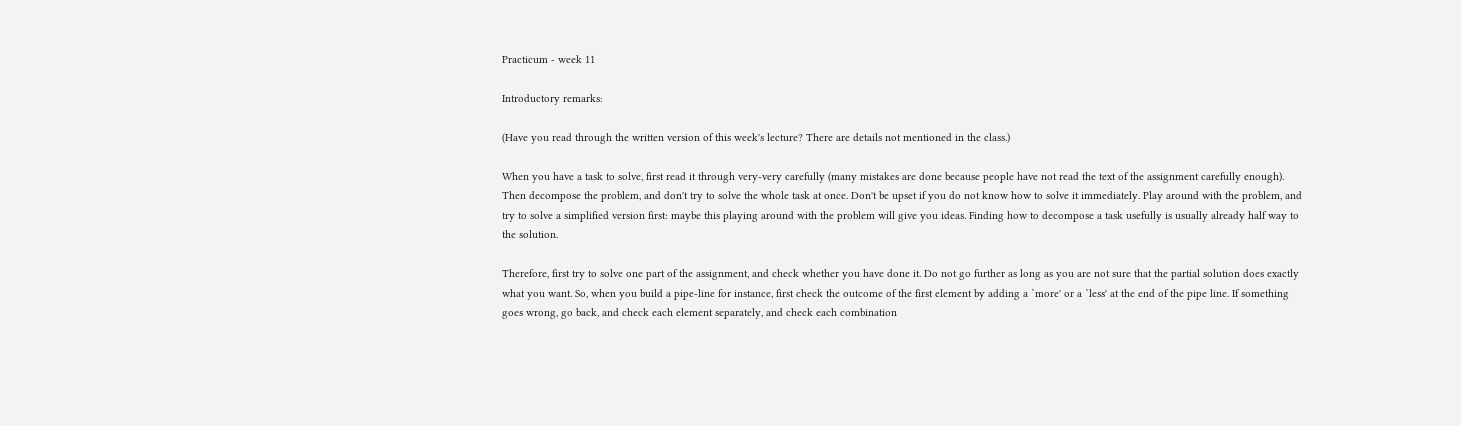Practicum - week 11

Introductory remarks:

(Have you read through the written version of this week's lecture? There are details not mentioned in the class.)

When you have a task to solve, first read it through very-very carefully (many mistakes are done because people have not read the text of the assignment carefully enough). Then decompose the problem, and don't try to solve the whole task at once. Don't be upset if you do not know how to solve it immediately. Play around with the problem, and try to solve a simplified version first: maybe this playing around with the problem will give you ideas. Finding how to decompose a task usefully is usually already half way to the solution.

Therefore, first try to solve one part of the assignment, and check whether you have done it. Do not go further as long as you are not sure that the partial solution does exactly what you want. So, when you build a pipe-line for instance, first check the outcome of the first element by adding a `more' or a `less' at the end of the pipe line. If something goes wrong, go back, and check each element separately, and check each combination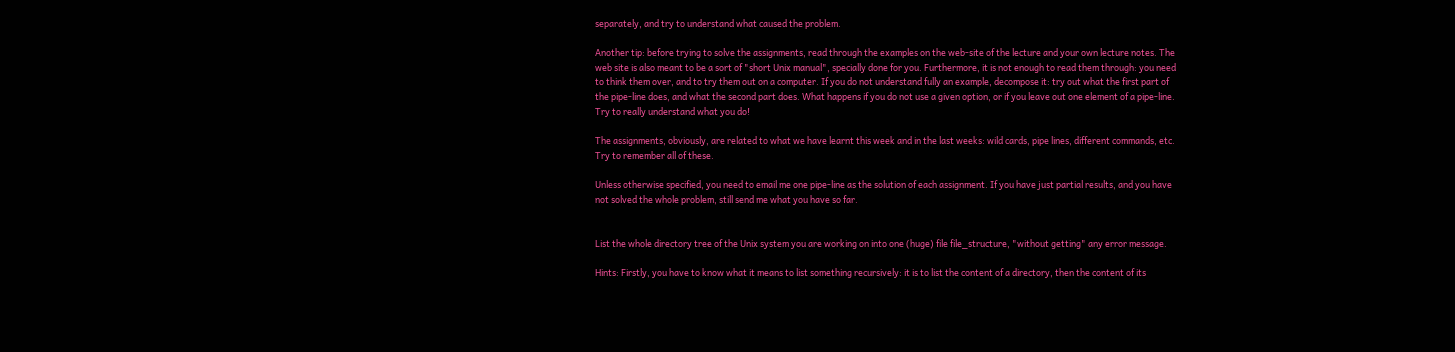separately, and try to understand what caused the problem.

Another tip: before trying to solve the assignments, read through the examples on the web-site of the lecture and your own lecture notes. The web site is also meant to be a sort of "short Unix manual", specially done for you. Furthermore, it is not enough to read them through: you need to think them over, and to try them out on a computer. If you do not understand fully an example, decompose it: try out what the first part of the pipe-line does, and what the second part does. What happens if you do not use a given option, or if you leave out one element of a pipe-line. Try to really understand what you do!

The assignments, obviously, are related to what we have learnt this week and in the last weeks: wild cards, pipe lines, different commands, etc. Try to remember all of these.

Unless otherwise specified, you need to email me one pipe-line as the solution of each assignment. If you have just partial results, and you have not solved the whole problem, still send me what you have so far.


List the whole directory tree of the Unix system you are working on into one (huge) file file_structure, "without getting" any error message.

Hints: Firstly, you have to know what it means to list something recursively: it is to list the content of a directory, then the content of its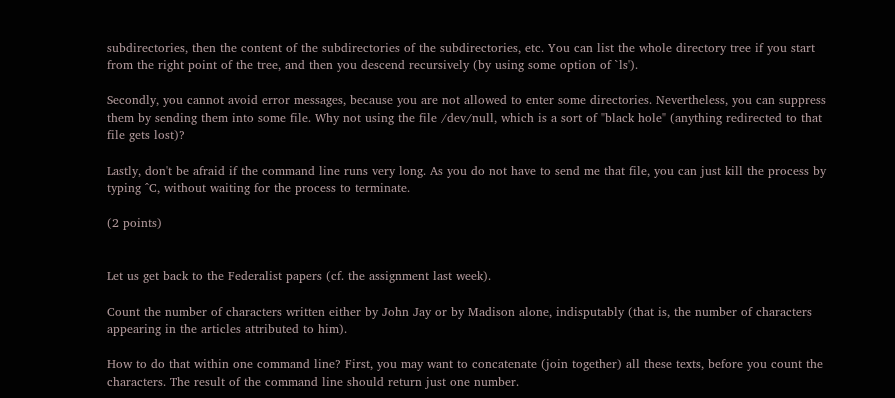subdirectories, then the content of the subdirectories of the subdirectories, etc. You can list the whole directory tree if you start from the right point of the tree, and then you descend recursively (by using some option of `ls').

Secondly, you cannot avoid error messages, because you are not allowed to enter some directories. Nevertheless, you can suppress them by sending them into some file. Why not using the file /dev/null, which is a sort of "black hole" (anything redirected to that file gets lost)?

Lastly, don't be afraid if the command line runs very long. As you do not have to send me that file, you can just kill the process by typing ^C, without waiting for the process to terminate.

(2 points)


Let us get back to the Federalist papers (cf. the assignment last week).

Count the number of characters written either by John Jay or by Madison alone, indisputably (that is, the number of characters appearing in the articles attributed to him).

How to do that within one command line? First, you may want to concatenate (join together) all these texts, before you count the characters. The result of the command line should return just one number.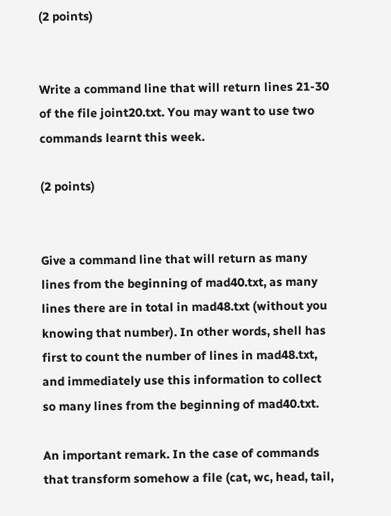(2 points)


Write a command line that will return lines 21-30 of the file joint20.txt. You may want to use two commands learnt this week.

(2 points)


Give a command line that will return as many lines from the beginning of mad40.txt, as many lines there are in total in mad48.txt (without you knowing that number). In other words, shell has first to count the number of lines in mad48.txt, and immediately use this information to collect so many lines from the beginning of mad40.txt.

An important remark. In the case of commands that transform somehow a file (cat, wc, head, tail,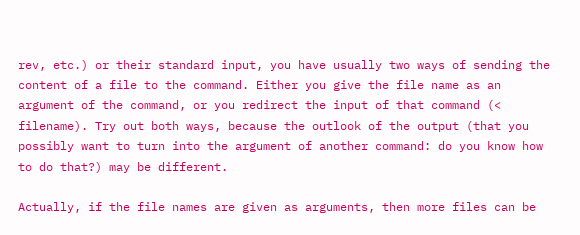rev, etc.) or their standard input, you have usually two ways of sending the content of a file to the command. Either you give the file name as an argument of the command, or you redirect the input of that command (< filename). Try out both ways, because the outlook of the output (that you possibly want to turn into the argument of another command: do you know how to do that?) may be different.

Actually, if the file names are given as arguments, then more files can be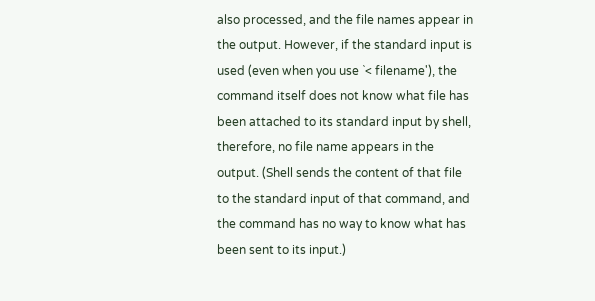also processed, and the file names appear in the output. However, if the standard input is used (even when you use `< filename'), the command itself does not know what file has been attached to its standard input by shell, therefore, no file name appears in the output. (Shell sends the content of that file to the standard input of that command, and the command has no way to know what has been sent to its input.)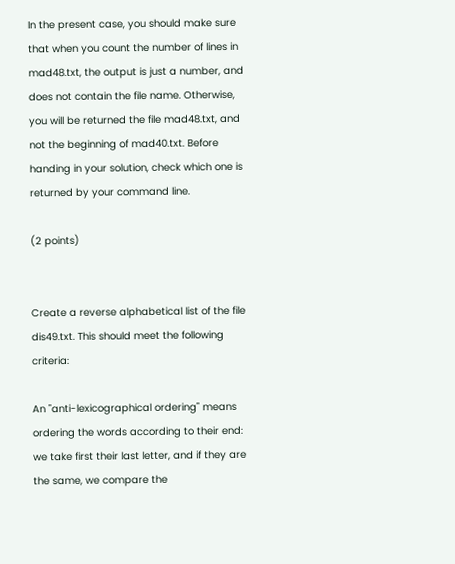In the present case, you should make sure that when you count the number of lines in mad48.txt, the output is just a number, and does not contain the file name. Otherwise, you will be returned the file mad48.txt, and not the beginning of mad40.txt. Before handing in your solution, check which one is returned by your command line.

(2 points)


Create a reverse alphabetical list of the file dis49.txt. This should meet the following criteria:

An "anti-lexicographical ordering" means ordering the words according to their end: we take first their last letter, and if they are the same, we compare the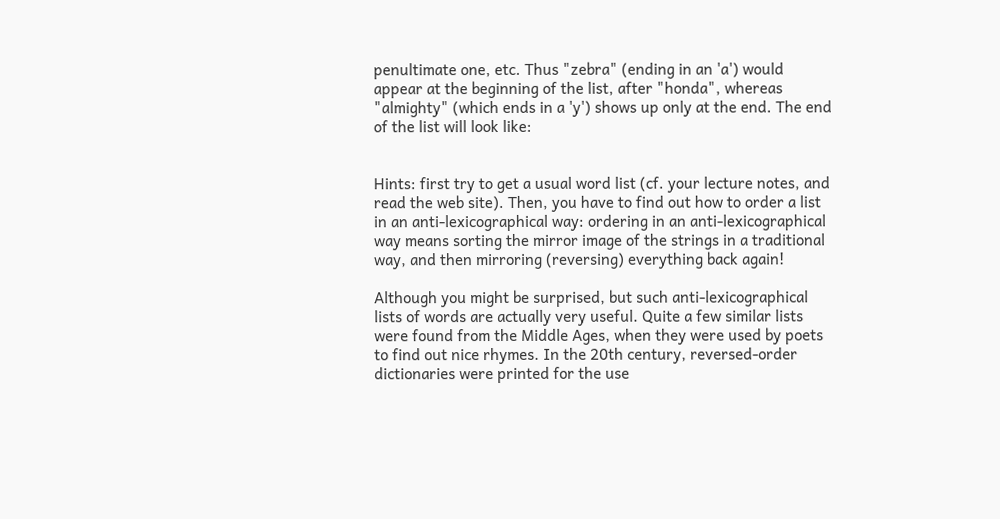penultimate one, etc. Thus "zebra" (ending in an 'a') would appear at the beginning of the list, after "honda", whereas "almighty" (which ends in a 'y') shows up only at the end. The end of the list will look like:


Hints: first try to get a usual word list (cf. your lecture notes, and read the web site). Then, you have to find out how to order a list in an anti-lexicographical way: ordering in an anti-lexicographical way means sorting the mirror image of the strings in a traditional way, and then mirroring (reversing) everything back again!

Although you might be surprised, but such anti-lexicographical lists of words are actually very useful. Quite a few similar lists were found from the Middle Ages, when they were used by poets to find out nice rhymes. In the 20th century, reversed-order dictionaries were printed for the use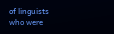of linguists who were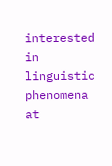interested in linguistic phenomena at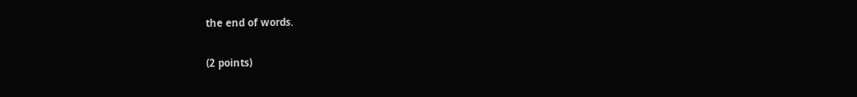the end of words.

(2 points)